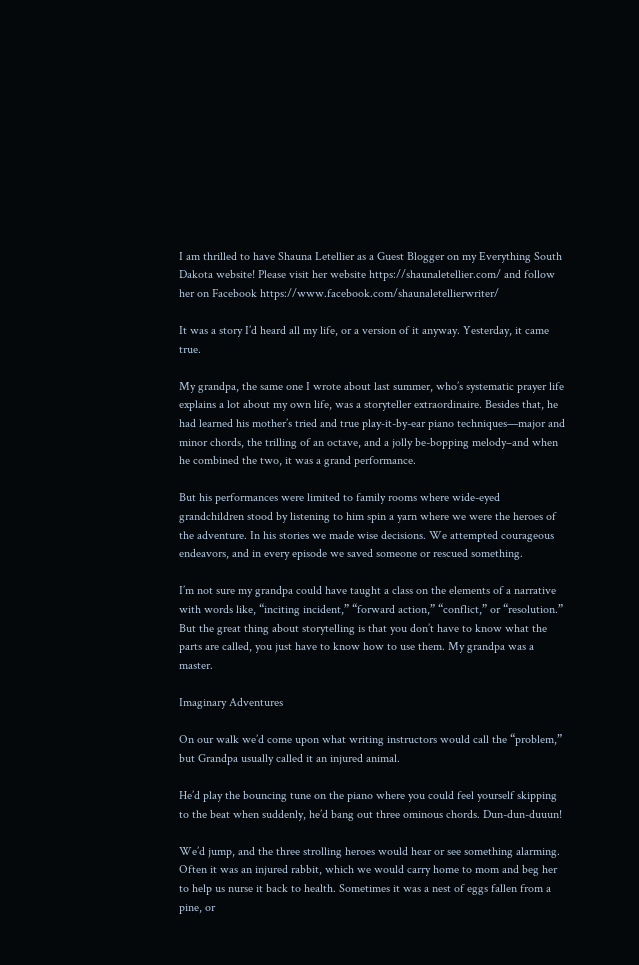I am thrilled to have Shauna Letellier as a Guest Blogger on my Everything South Dakota website! Please visit her website https://shaunaletellier.com/ and follow her on Facebook https://www.facebook.com/shaunaletellierwriter/

It was a story I’d heard all my life, or a version of it anyway. Yesterday, it came true.

My grandpa, the same one I wrote about last summer, who’s systematic prayer life explains a lot about my own life, was a storyteller extraordinaire. Besides that, he had learned his mother’s tried and true play-it-by-ear piano techniques—major and minor chords, the trilling of an octave, and a jolly be-bopping melody–and when he combined the two, it was a grand performance.

But his performances were limited to family rooms where wide-eyed grandchildren stood by listening to him spin a yarn where we were the heroes of the adventure. In his stories we made wise decisions. We attempted courageous endeavors, and in every episode we saved someone or rescued something.

I’m not sure my grandpa could have taught a class on the elements of a narrative with words like, “inciting incident,” “forward action,” “conflict,” or “resolution.” But the great thing about storytelling is that you don’t have to know what the parts are called, you just have to know how to use them. My grandpa was a master.

Imaginary Adventures

On our walk we’d come upon what writing instructors would call the “problem,” but Grandpa usually called it an injured animal.

He’d play the bouncing tune on the piano where you could feel yourself skipping to the beat when suddenly, he’d bang out three ominous chords. Dun-dun-duuun!

We’d jump, and the three strolling heroes would hear or see something alarming. Often it was an injured rabbit, which we would carry home to mom and beg her to help us nurse it back to health. Sometimes it was a nest of eggs fallen from a pine, or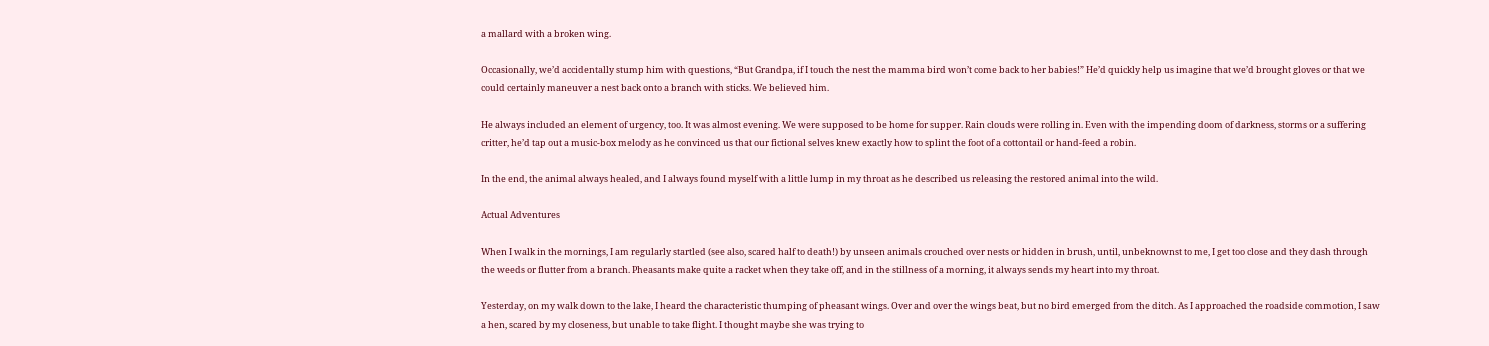a mallard with a broken wing.

Occasionally, we’d accidentally stump him with questions, “But Grandpa, if I touch the nest the mamma bird won’t come back to her babies!” He’d quickly help us imagine that we’d brought gloves or that we could certainly maneuver a nest back onto a branch with sticks. We believed him.

He always included an element of urgency, too. It was almost evening. We were supposed to be home for supper. Rain clouds were rolling in. Even with the impending doom of darkness, storms or a suffering critter, he’d tap out a music-box melody as he convinced us that our fictional selves knew exactly how to splint the foot of a cottontail or hand-feed a robin.

In the end, the animal always healed, and I always found myself with a little lump in my throat as he described us releasing the restored animal into the wild.

Actual Adventures

When I walk in the mornings, I am regularly startled (see also, scared half to death!) by unseen animals crouched over nests or hidden in brush, until, unbeknownst to me, I get too close and they dash through the weeds or flutter from a branch. Pheasants make quite a racket when they take off, and in the stillness of a morning, it always sends my heart into my throat.

Yesterday, on my walk down to the lake, I heard the characteristic thumping of pheasant wings. Over and over the wings beat, but no bird emerged from the ditch. As I approached the roadside commotion, I saw a hen, scared by my closeness, but unable to take flight. I thought maybe she was trying to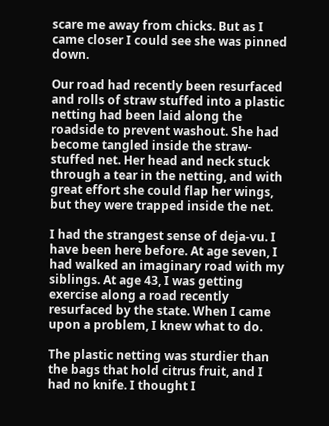scare me away from chicks. But as I came closer I could see she was pinned down.

Our road had recently been resurfaced and rolls of straw stuffed into a plastic netting had been laid along the roadside to prevent washout. She had become tangled inside the straw-stuffed net. Her head and neck stuck through a tear in the netting, and with great effort she could flap her wings, but they were trapped inside the net.

I had the strangest sense of deja-vu. I have been here before. At age seven, I had walked an imaginary road with my siblings. At age 43, I was getting exercise along a road recently resurfaced by the state. When I came upon a problem, I knew what to do.

The plastic netting was sturdier than the bags that hold citrus fruit, and I had no knife. I thought I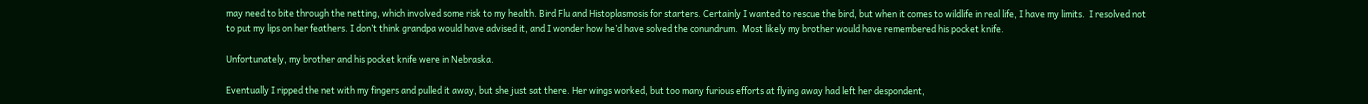may need to bite through the netting, which involved some risk to my health. Bird Flu and Histoplasmosis for starters. Certainly I wanted to rescue the bird, but when it comes to wildlife in real life, I have my limits.  I resolved not to put my lips on her feathers. I don’t think grandpa would have advised it, and I wonder how he’d have solved the conundrum.  Most likely my brother would have remembered his pocket knife.

Unfortunately, my brother and his pocket knife were in Nebraska.

Eventually I ripped the net with my fingers and pulled it away, but she just sat there. Her wings worked, but too many furious efforts at flying away had left her despondent,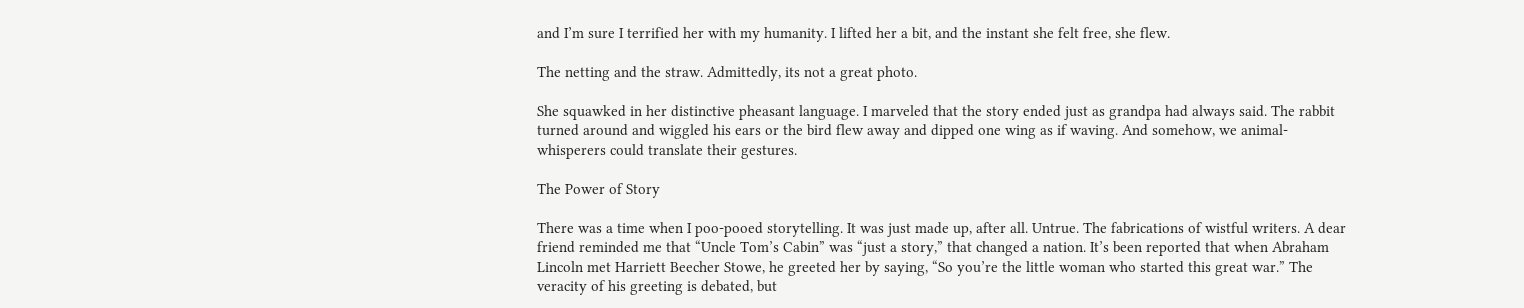and I’m sure I terrified her with my humanity. I lifted her a bit, and the instant she felt free, she flew.

The netting and the straw. Admittedly, its not a great photo.

She squawked in her distinctive pheasant language. I marveled that the story ended just as grandpa had always said. The rabbit turned around and wiggled his ears or the bird flew away and dipped one wing as if waving. And somehow, we animal-whisperers could translate their gestures.

The Power of Story

There was a time when I poo-pooed storytelling. It was just made up, after all. Untrue. The fabrications of wistful writers. A dear friend reminded me that “Uncle Tom’s Cabin” was “just a story,” that changed a nation. It’s been reported that when Abraham Lincoln met Harriett Beecher Stowe, he greeted her by saying, “So you’re the little woman who started this great war.” The veracity of his greeting is debated, but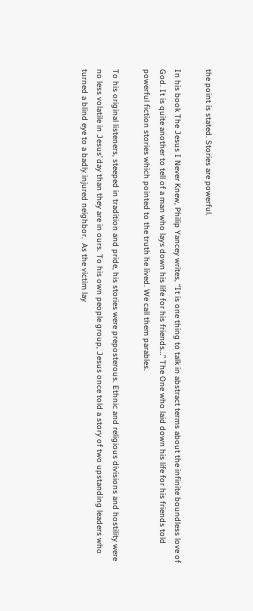the point is stated. Stories are powerful.

In his book The Jesus I Never Knew, Philip Yancey writes, “It is one thing to talk in abstract terms about the infinite boundless love of God. It is quite another to tell of a man who lays down his life for his friends…” The One who laid down his life for his friends told powerful fiction stories which pointed to the truth he lived. We call them parables.

To his original listeners, steeped in tradition and pride, his stories were preposterous. Ethnic and religious divisions and hostility were no less volatile in Jesus’ day than they are in ours. To his own people group, Jesus once told a story of two upstanding leaders who turned a blind eye to a badly injured neighbor.  As the victim lay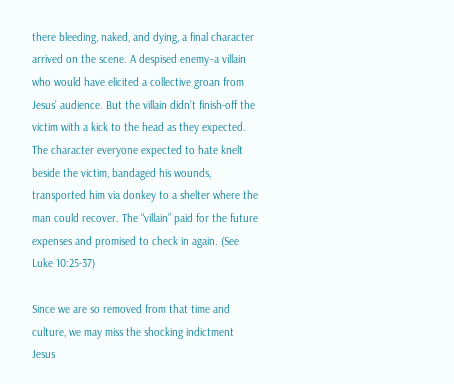there bleeding, naked, and dying, a final character arrived on the scene. A despised enemy–a villain who would have elicited a collective groan from Jesus’ audience. But the villain didn’t finish-off the victim with a kick to the head as they expected. The character everyone expected to hate knelt beside the victim, bandaged his wounds, transported him via donkey to a shelter where the man could recover. The “villain” paid for the future expenses and promised to check in again. (See Luke 10:25-37)

Since we are so removed from that time and culture, we may miss the shocking indictment Jesus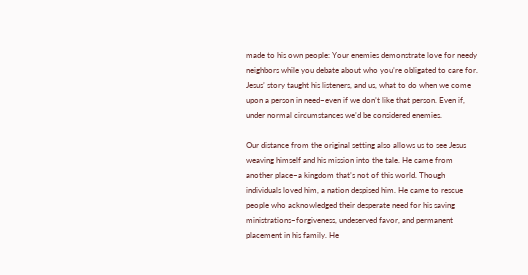made to his own people: Your enemies demonstrate love for needy neighbors while you debate about who you’re obligated to care for. Jesus’ story taught his listeners, and us, what to do when we come upon a person in need–even if we don’t like that person. Even if, under normal circumstances we’d be considered enemies.

Our distance from the original setting also allows us to see Jesus weaving himself and his mission into the tale. He came from another place–a kingdom that’s not of this world. Though individuals loved him, a nation despised him. He came to rescue people who acknowledged their desperate need for his saving ministrations–forgiveness, undeserved favor, and permanent placement in his family. He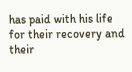has paid with his life for their recovery and their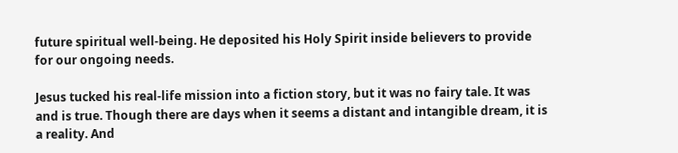future spiritual well-being. He deposited his Holy Spirit inside believers to provide for our ongoing needs.

Jesus tucked his real-life mission into a fiction story, but it was no fairy tale. It was and is true. Though there are days when it seems a distant and intangible dream, it is a reality. And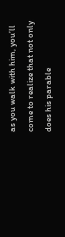as you walk with him, you’ll come to realize that not only does his parable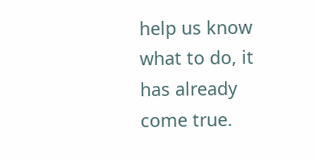help us know what to do, it has already come true.